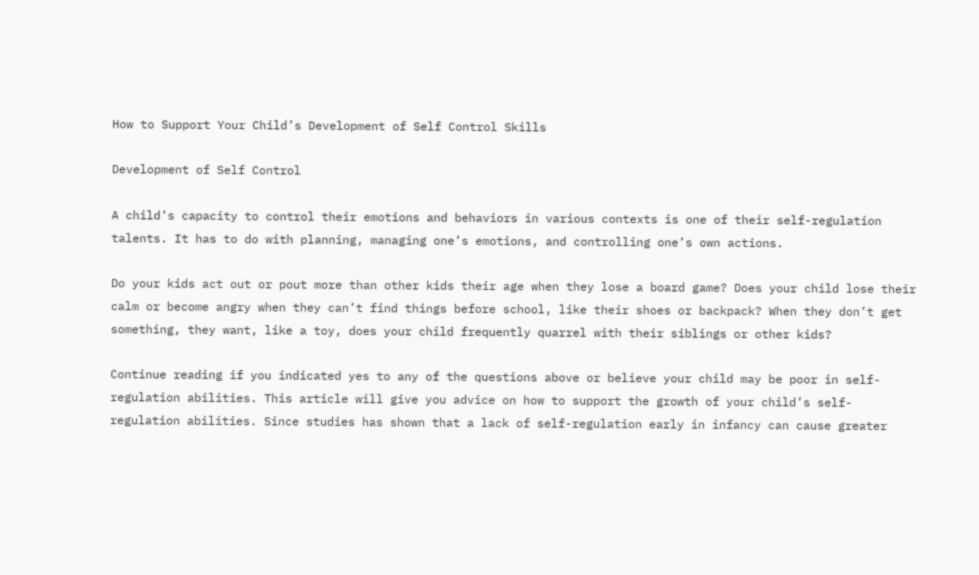How to Support Your Child’s Development of Self Control Skills

Development of Self Control

A child’s capacity to control their emotions and behaviors in various contexts is one of their self-regulation talents. It has to do with planning, managing one’s emotions, and controlling one’s own actions.

Do your kids act out or pout more than other kids their age when they lose a board game? Does your child lose their calm or become angry when they can’t find things before school, like their shoes or backpack? When they don’t get something, they want, like a toy, does your child frequently quarrel with their siblings or other kids?

Continue reading if you indicated yes to any of the questions above or believe your child may be poor in self-regulation abilities. This article will give you advice on how to support the growth of your child’s self-regulation abilities. Since studies has shown that a lack of self-regulation early in infancy can cause greater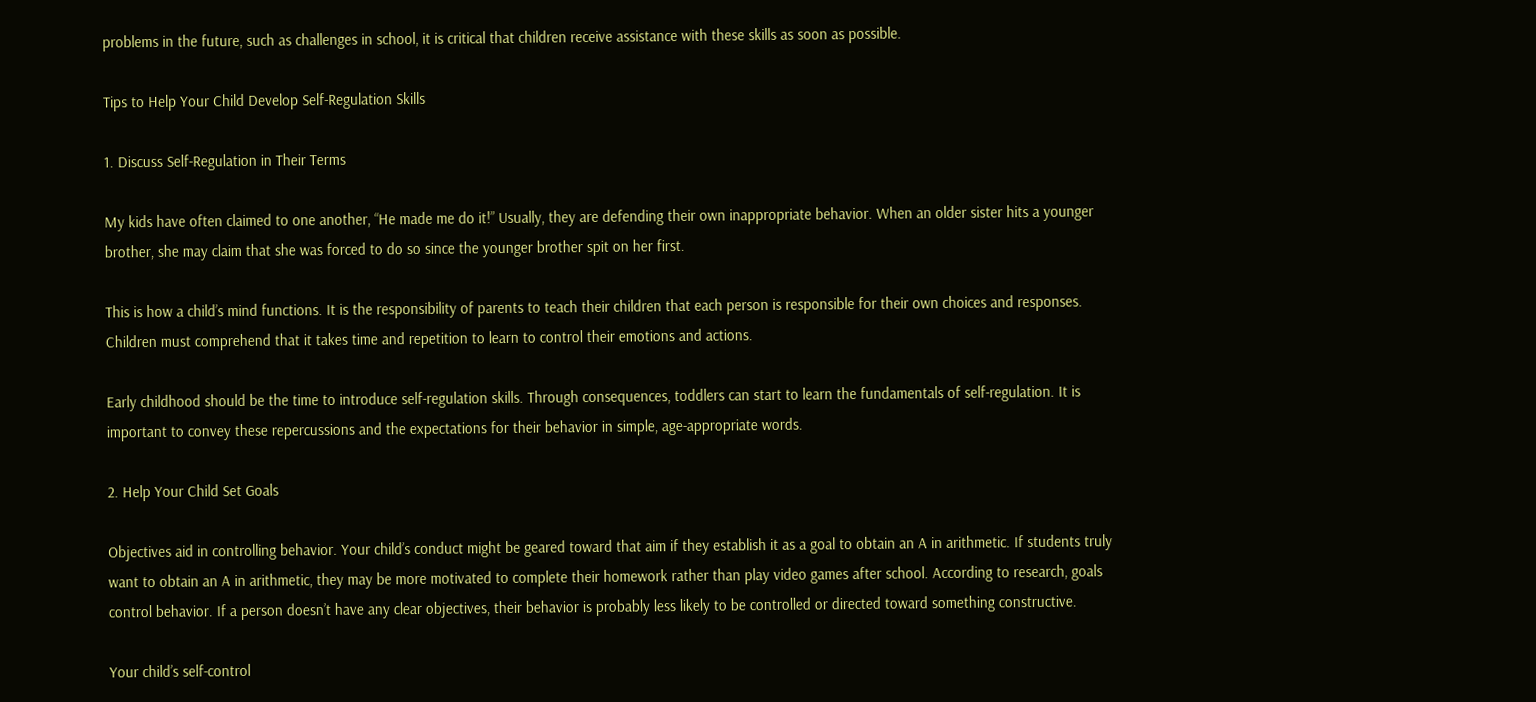problems in the future, such as challenges in school, it is critical that children receive assistance with these skills as soon as possible.

Tips to Help Your Child Develop Self-Regulation Skills

1. Discuss Self-Regulation in Their Terms

My kids have often claimed to one another, “He made me do it!” Usually, they are defending their own inappropriate behavior. When an older sister hits a younger brother, she may claim that she was forced to do so since the younger brother spit on her first.

This is how a child’s mind functions. It is the responsibility of parents to teach their children that each person is responsible for their own choices and responses. Children must comprehend that it takes time and repetition to learn to control their emotions and actions.

Early childhood should be the time to introduce self-regulation skills. Through consequences, toddlers can start to learn the fundamentals of self-regulation. It is important to convey these repercussions and the expectations for their behavior in simple, age-appropriate words.

2. Help Your Child Set Goals

Objectives aid in controlling behavior. Your child’s conduct might be geared toward that aim if they establish it as a goal to obtain an A in arithmetic. If students truly want to obtain an A in arithmetic, they may be more motivated to complete their homework rather than play video games after school. According to research, goals control behavior. If a person doesn’t have any clear objectives, their behavior is probably less likely to be controlled or directed toward something constructive.

Your child’s self-control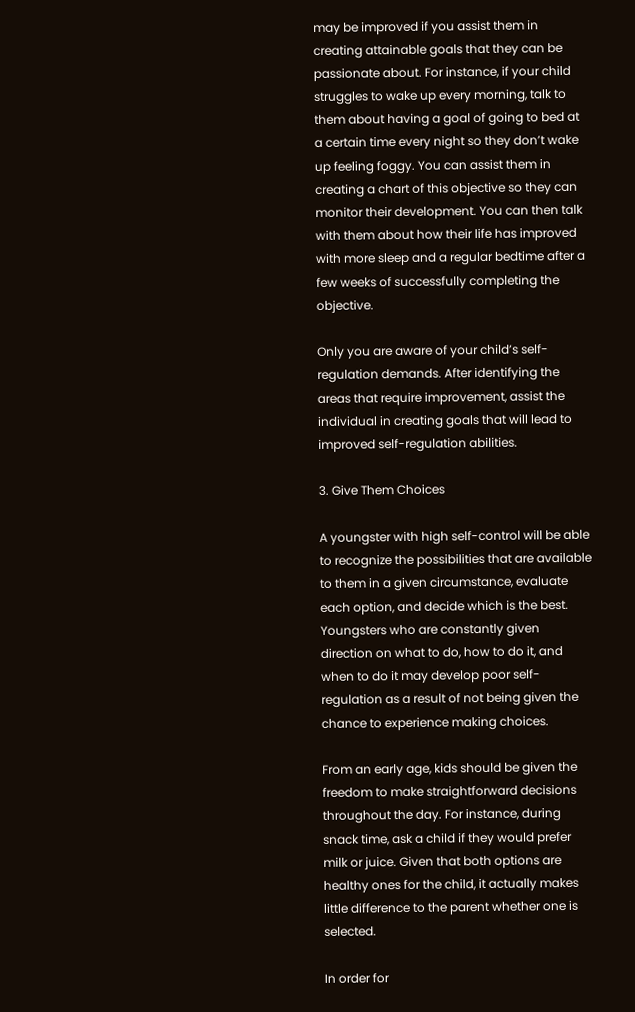may be improved if you assist them in creating attainable goals that they can be passionate about. For instance, if your child struggles to wake up every morning, talk to them about having a goal of going to bed at a certain time every night so they don’t wake up feeling foggy. You can assist them in creating a chart of this objective so they can monitor their development. You can then talk with them about how their life has improved with more sleep and a regular bedtime after a few weeks of successfully completing the objective.

Only you are aware of your child’s self-regulation demands. After identifying the areas that require improvement, assist the individual in creating goals that will lead to improved self-regulation abilities.

3. Give Them Choices

A youngster with high self-control will be able to recognize the possibilities that are available to them in a given circumstance, evaluate each option, and decide which is the best. Youngsters who are constantly given direction on what to do, how to do it, and when to do it may develop poor self-regulation as a result of not being given the chance to experience making choices.

From an early age, kids should be given the freedom to make straightforward decisions throughout the day. For instance, during snack time, ask a child if they would prefer milk or juice. Given that both options are healthy ones for the child, it actually makes little difference to the parent whether one is selected.

In order for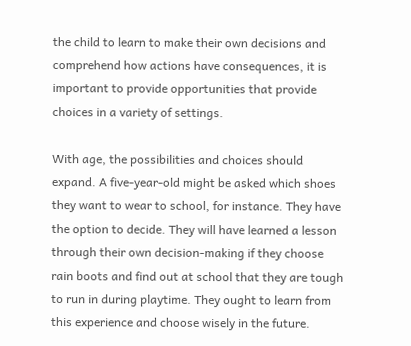the child to learn to make their own decisions and comprehend how actions have consequences, it is important to provide opportunities that provide choices in a variety of settings.

With age, the possibilities and choices should expand. A five-year-old might be asked which shoes they want to wear to school, for instance. They have the option to decide. They will have learned a lesson through their own decision-making if they choose rain boots and find out at school that they are tough to run in during playtime. They ought to learn from this experience and choose wisely in the future.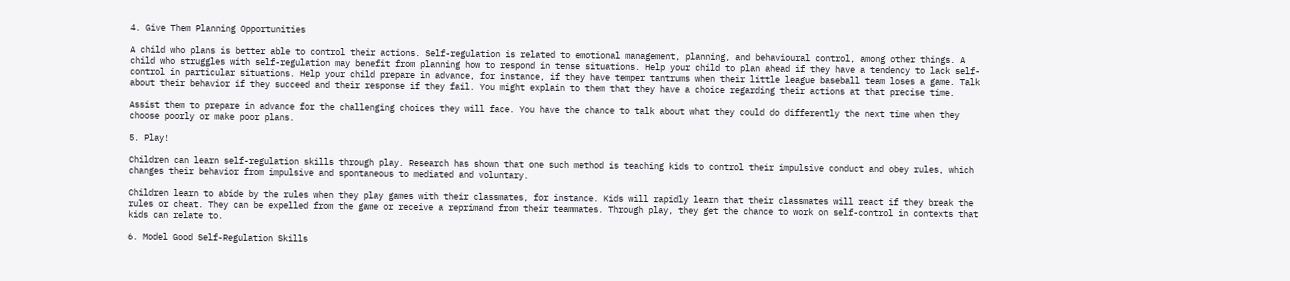4. Give Them Planning Opportunities

A child who plans is better able to control their actions. Self-regulation is related to emotional management, planning, and behavioural control, among other things. A child who struggles with self-regulation may benefit from planning how to respond in tense situations. Help your child to plan ahead if they have a tendency to lack self-control in particular situations. Help your child prepare in advance, for instance, if they have temper tantrums when their little league baseball team loses a game. Talk about their behavior if they succeed and their response if they fail. You might explain to them that they have a choice regarding their actions at that precise time.

Assist them to prepare in advance for the challenging choices they will face. You have the chance to talk about what they could do differently the next time when they choose poorly or make poor plans.

5. Play!

Children can learn self-regulation skills through play. Research has shown that one such method is teaching kids to control their impulsive conduct and obey rules, which changes their behavior from impulsive and spontaneous to mediated and voluntary.

Children learn to abide by the rules when they play games with their classmates, for instance. Kids will rapidly learn that their classmates will react if they break the rules or cheat. They can be expelled from the game or receive a reprimand from their teammates. Through play, they get the chance to work on self-control in contexts that kids can relate to.

6. Model Good Self-Regulation Skills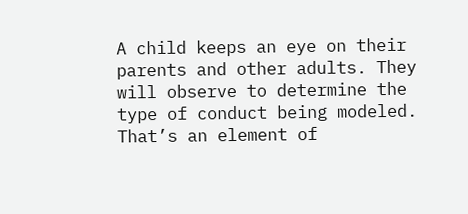A child keeps an eye on their parents and other adults. They will observe to determine the type of conduct being modeled. That’s an element of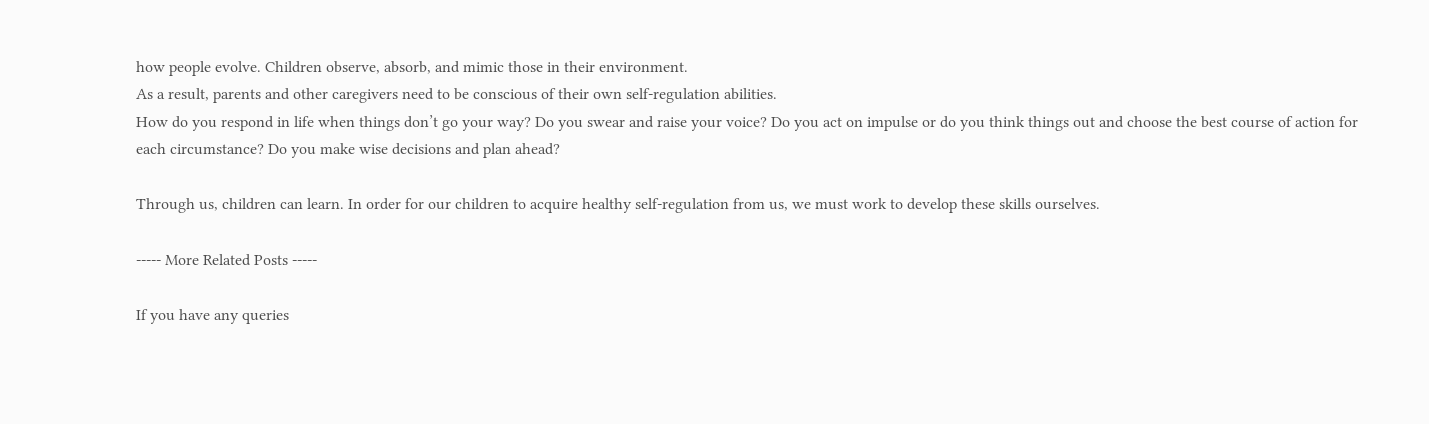how people evolve. Children observe, absorb, and mimic those in their environment.
As a result, parents and other caregivers need to be conscious of their own self-regulation abilities.
How do you respond in life when things don’t go your way? Do you swear and raise your voice? Do you act on impulse or do you think things out and choose the best course of action for each circumstance? Do you make wise decisions and plan ahead?

Through us, children can learn. In order for our children to acquire healthy self-regulation from us, we must work to develop these skills ourselves.

----- More Related Posts -----

If you have any queries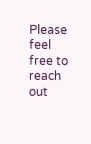Please feel free to reach out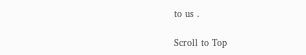to us .

Scroll to Top